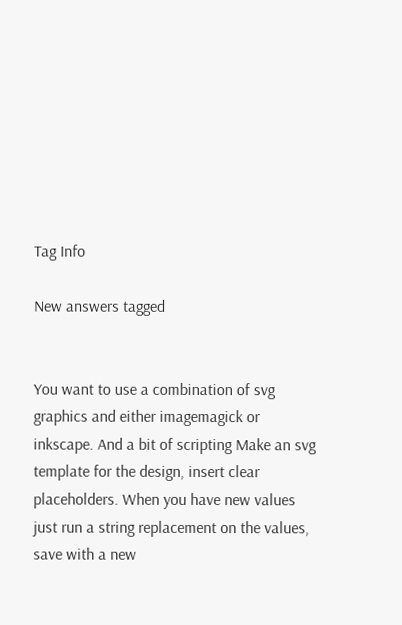Tag Info

New answers tagged


You want to use a combination of svg graphics and either imagemagick or inkscape. And a bit of scripting Make an svg template for the design, insert clear placeholders. When you have new values just run a string replacement on the values, save with a new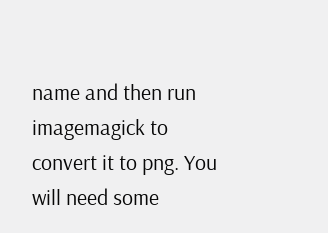name and then run imagemagick to convert it to png. You will need some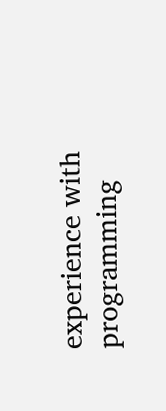experience with programming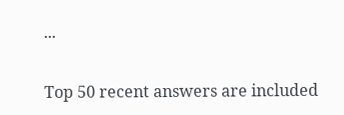...

Top 50 recent answers are included